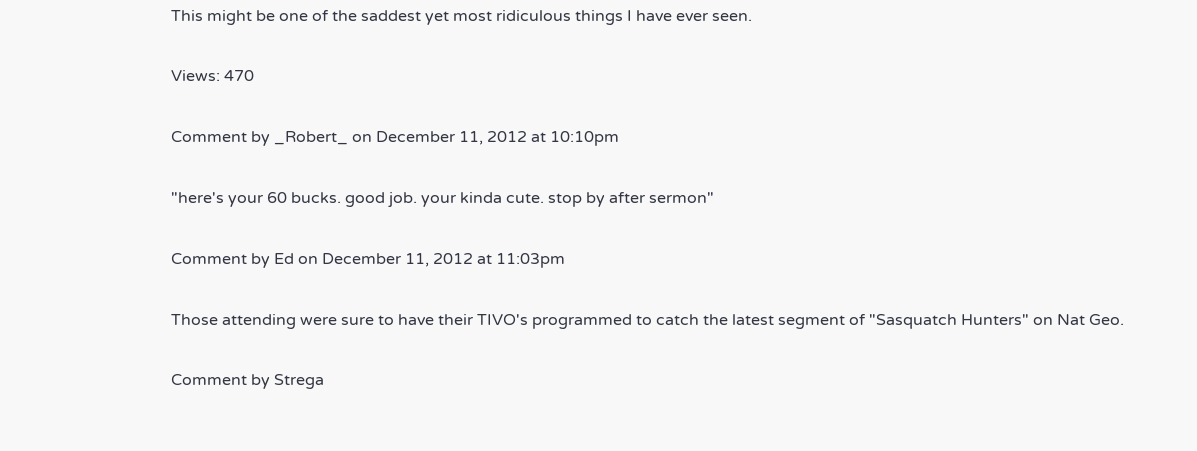This might be one of the saddest yet most ridiculous things I have ever seen.

Views: 470

Comment by _Robert_ on December 11, 2012 at 10:10pm

"here's your 60 bucks. good job. your kinda cute. stop by after sermon"

Comment by Ed on December 11, 2012 at 11:03pm

Those attending were sure to have their TIVO's programmed to catch the latest segment of "Sasquatch Hunters" on Nat Geo.

Comment by Strega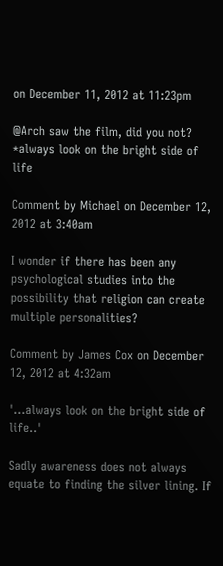on December 11, 2012 at 11:23pm

@Arch saw the film, did you not? *always look on the bright side of life

Comment by Michael on December 12, 2012 at 3:40am

I wonder if there has been any psychological studies into the possibility that religion can create multiple personalities?

Comment by James Cox on December 12, 2012 at 4:32am

'...always look on the bright side of life..'

Sadly awareness does not always equate to finding the silver lining. If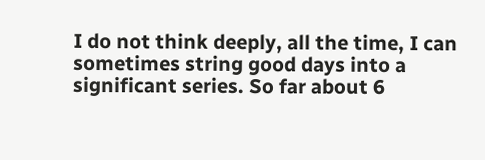I do not think deeply, all the time, I can sometimes string good days into a significant series. So far about 6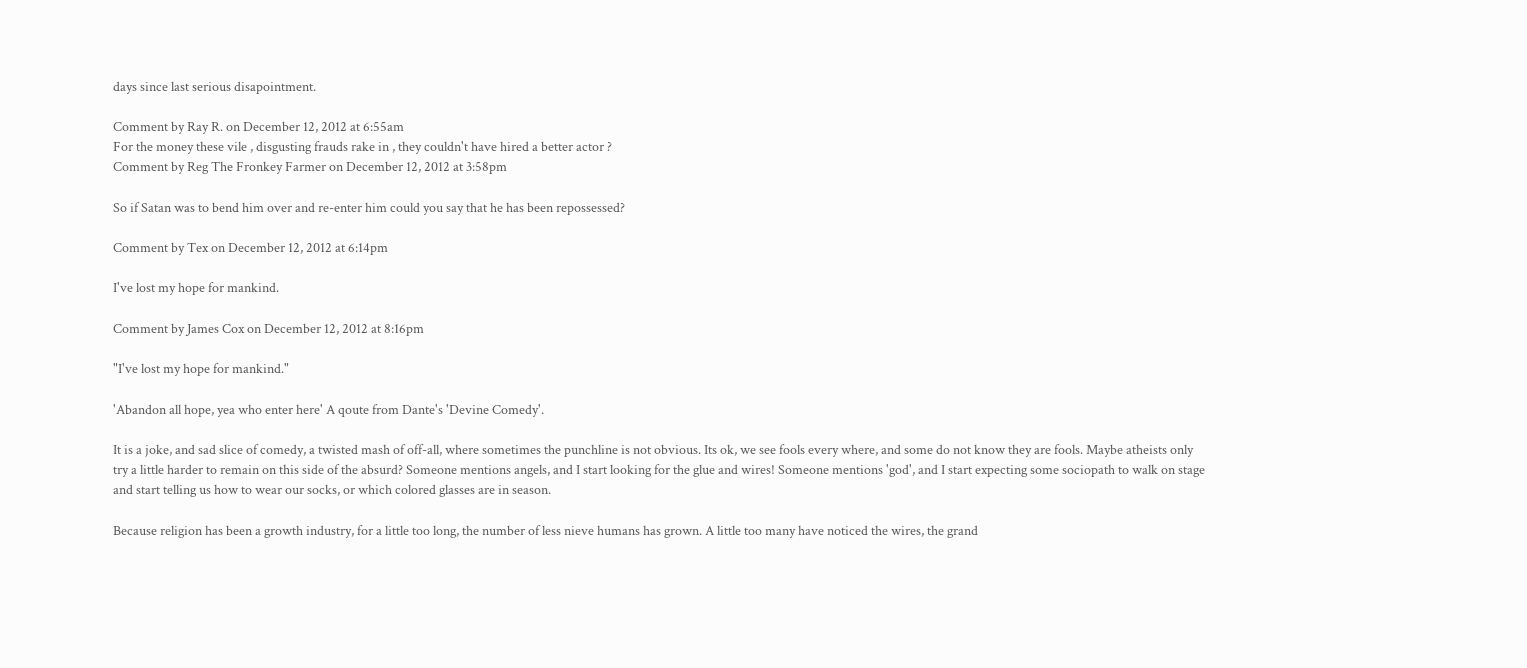days since last serious disapointment.

Comment by Ray R. on December 12, 2012 at 6:55am
For the money these vile , disgusting frauds rake in , they couldn't have hired a better actor ?
Comment by Reg The Fronkey Farmer on December 12, 2012 at 3:58pm

So if Satan was to bend him over and re-enter him could you say that he has been repossessed?

Comment by Tex on December 12, 2012 at 6:14pm

I've lost my hope for mankind.

Comment by James Cox on December 12, 2012 at 8:16pm

"I've lost my hope for mankind."

'Abandon all hope, yea who enter here' A qoute from Dante's 'Devine Comedy'.

It is a joke, and sad slice of comedy, a twisted mash of off-all, where sometimes the punchline is not obvious. Its ok, we see fools every where, and some do not know they are fools. Maybe atheists only try a little harder to remain on this side of the absurd? Someone mentions angels, and I start looking for the glue and wires! Someone mentions 'god', and I start expecting some sociopath to walk on stage and start telling us how to wear our socks, or which colored glasses are in season.

Because religion has been a growth industry, for a little too long, the number of less nieve humans has grown. A little too many have noticed the wires, the grand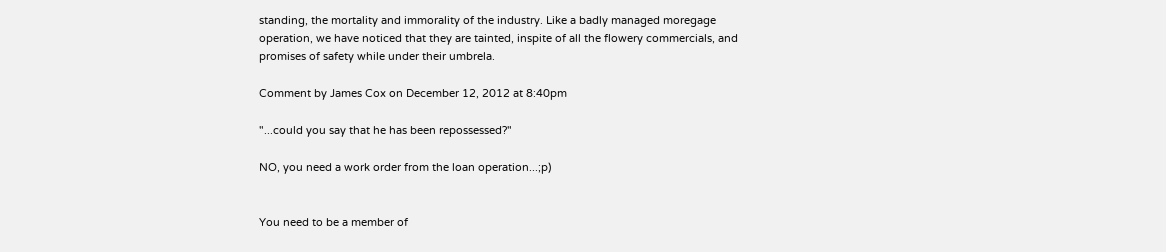standing, the mortality and immorality of the industry. Like a badly managed moregage operation, we have noticed that they are tainted, inspite of all the flowery commercials, and promises of safety while under their umbrela.

Comment by James Cox on December 12, 2012 at 8:40pm

"...could you say that he has been repossessed?"

NO, you need a work order from the loan operation...;p)


You need to be a member of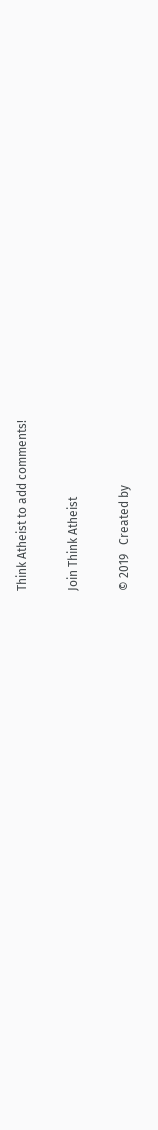Think Atheist to add comments!

Join Think Atheist

© 2019   Created by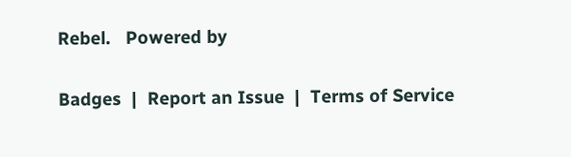Rebel.   Powered by

Badges  |  Report an Issue  |  Terms of Service